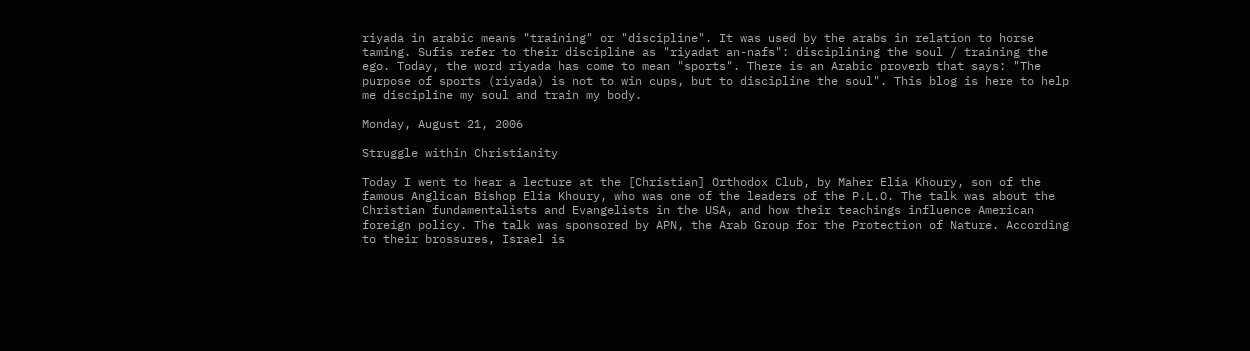riyada in arabic means "training" or "discipline". It was used by the arabs in relation to horse taming. Sufis refer to their discipline as "riyadat an-nafs": disciplining the soul / training the ego. Today, the word riyada has come to mean "sports". There is an Arabic proverb that says: "The purpose of sports (riyada) is not to win cups, but to discipline the soul". This blog is here to help me discipline my soul and train my body.

Monday, August 21, 2006

Struggle within Christianity

Today I went to hear a lecture at the [Christian] Orthodox Club, by Maher Elia Khoury, son of the famous Anglican Bishop Elia Khoury, who was one of the leaders of the P.L.O. The talk was about the Christian fundamentalists and Evangelists in the USA, and how their teachings influence American foreign policy. The talk was sponsored by APN, the Arab Group for the Protection of Nature. According to their brossures, Israel is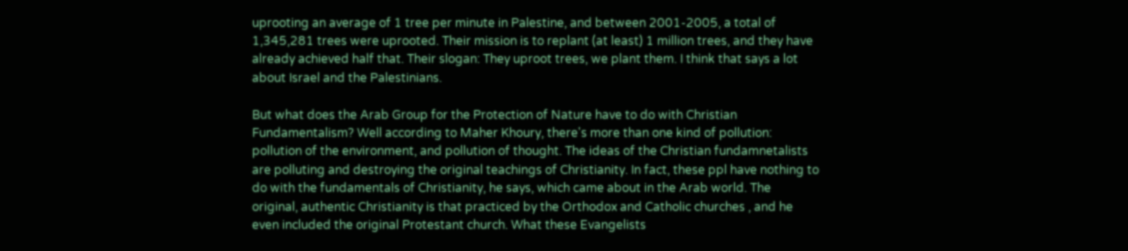uprooting an average of 1 tree per minute in Palestine, and between 2001-2005, a total of 1,345,281 trees were uprooted. Their mission is to replant (at least) 1 million trees, and they have already achieved half that. Their slogan: They uproot trees, we plant them. I think that says a lot about Israel and the Palestinians.

But what does the Arab Group for the Protection of Nature have to do with Christian Fundamentalism? Well according to Maher Khoury, there's more than one kind of pollution: pollution of the environment, and pollution of thought. The ideas of the Christian fundamnetalists are polluting and destroying the original teachings of Christianity. In fact, these ppl have nothing to do with the fundamentals of Christianity, he says, which came about in the Arab world. The original, authentic Christianity is that practiced by the Orthodox and Catholic churches , and he even included the original Protestant church. What these Evangelists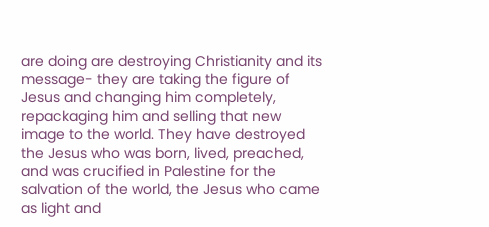are doing are destroying Christianity and its message- they are taking the figure of Jesus and changing him completely, repackaging him and selling that new image to the world. They have destroyed the Jesus who was born, lived, preached, and was crucified in Palestine for the salvation of the world, the Jesus who came as light and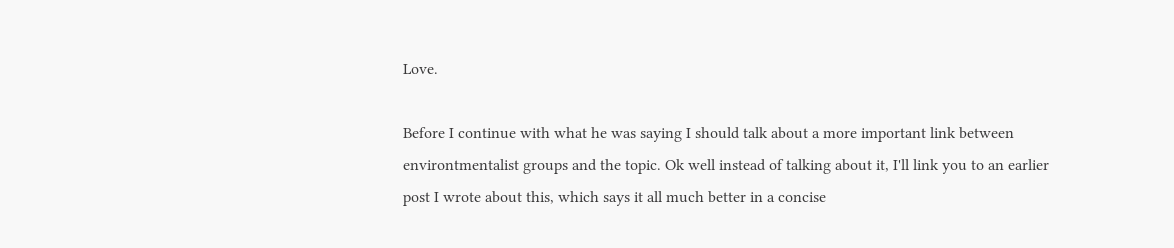Love.

Before I continue with what he was saying I should talk about a more important link between environtmentalist groups and the topic. Ok well instead of talking about it, I'll link you to an earlier post I wrote about this, which says it all much better in a concise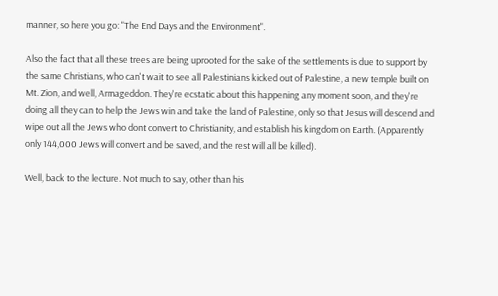manner, so here you go: "The End Days and the Environment".

Also the fact that all these trees are being uprooted for the sake of the settlements is due to support by the same Christians, who can't wait to see all Palestinians kicked out of Palestine, a new temple built on Mt. Zion, and well, Armageddon. They're ecstatic about this happening any moment soon, and they're doing all they can to help the Jews win and take the land of Palestine, only so that Jesus will descend and wipe out all the Jews who dont convert to Christianity, and establish his kingdom on Earth. (Apparently only 144,000 Jews will convert and be saved, and the rest will all be killed).

Well, back to the lecture. Not much to say, other than his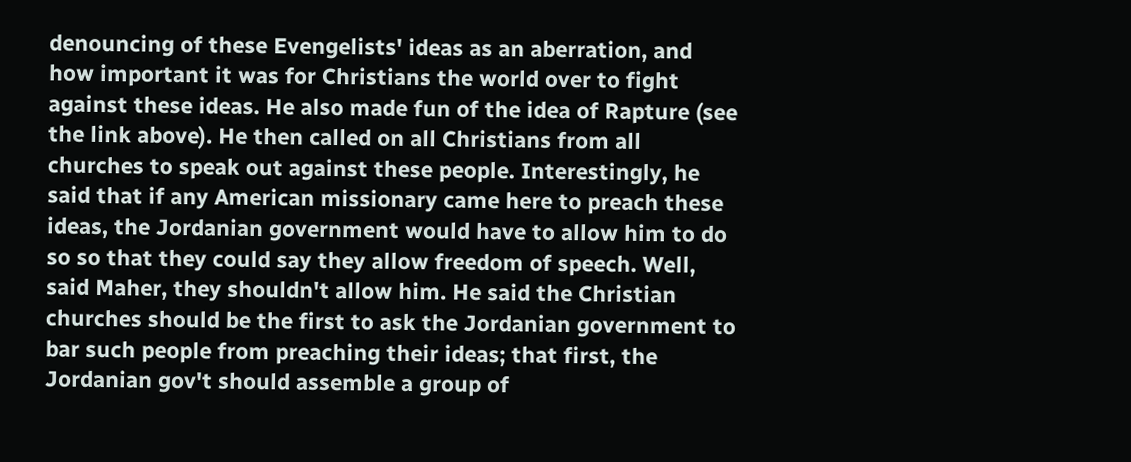denouncing of these Evengelists' ideas as an aberration, and how important it was for Christians the world over to fight against these ideas. He also made fun of the idea of Rapture (see the link above). He then called on all Christians from all churches to speak out against these people. Interestingly, he said that if any American missionary came here to preach these ideas, the Jordanian government would have to allow him to do so so that they could say they allow freedom of speech. Well, said Maher, they shouldn't allow him. He said the Christian churches should be the first to ask the Jordanian government to bar such people from preaching their ideas; that first, the Jordanian gov't should assemble a group of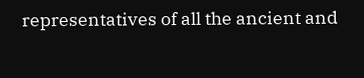representatives of all the ancient and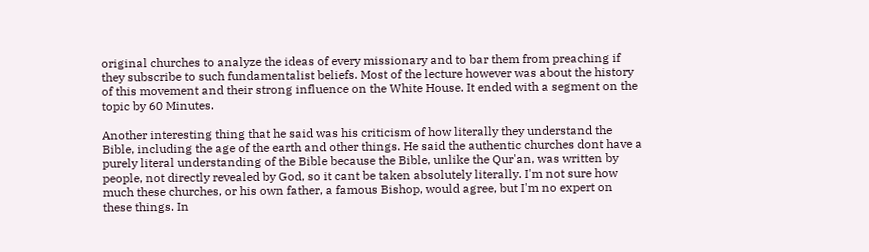original churches to analyze the ideas of every missionary and to bar them from preaching if they subscribe to such fundamentalist beliefs. Most of the lecture however was about the history of this movement and their strong influence on the White House. It ended with a segment on the topic by 60 Minutes.

Another interesting thing that he said was his criticism of how literally they understand the Bible, including the age of the earth and other things. He said the authentic churches dont have a purely literal understanding of the Bible because the Bible, unlike the Qur'an, was written by people, not directly revealed by God, so it cant be taken absolutely literally. I'm not sure how much these churches, or his own father, a famous Bishop, would agree, but I'm no expert on these things. In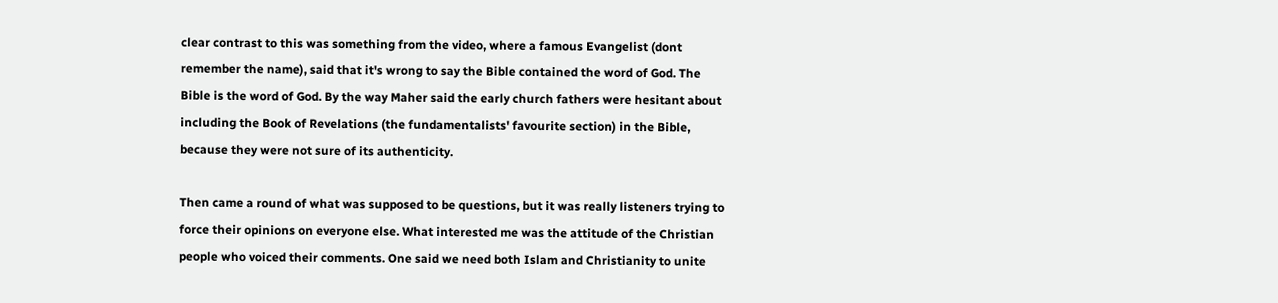clear contrast to this was something from the video, where a famous Evangelist (dont remember the name), said that it's wrong to say the Bible contained the word of God. The Bible is the word of God. By the way Maher said the early church fathers were hesitant about including the Book of Revelations (the fundamentalists' favourite section) in the Bible, because they were not sure of its authenticity.

Then came a round of what was supposed to be questions, but it was really listeners trying to force their opinions on everyone else. What interested me was the attitude of the Christian people who voiced their comments. One said we need both Islam and Christianity to unite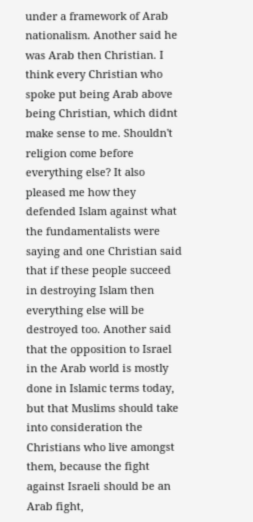under a framework of Arab nationalism. Another said he was Arab then Christian. I think every Christian who spoke put being Arab above being Christian, which didnt make sense to me. Shouldn't religion come before everything else? It also pleased me how they defended Islam against what the fundamentalists were saying and one Christian said that if these people succeed in destroying Islam then everything else will be destroyed too. Another said that the opposition to Israel in the Arab world is mostly done in Islamic terms today, but that Muslims should take into consideration the Christians who live amongst them, because the fight against Israeli should be an Arab fight,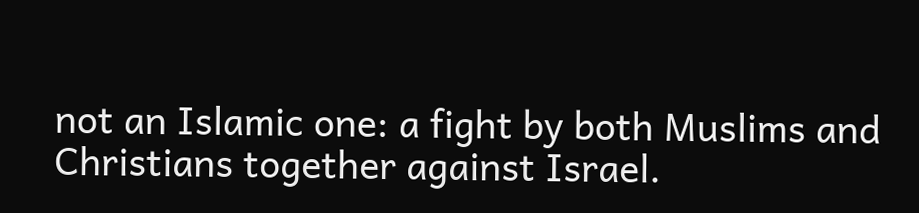not an Islamic one: a fight by both Muslims and Christians together against Israel.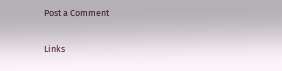Post a Comment

Links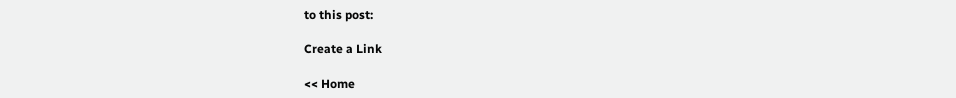to this post:

Create a Link

<< Home